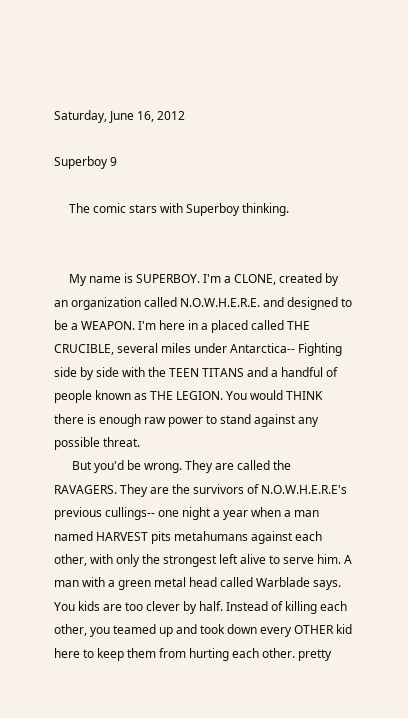Saturday, June 16, 2012

Superboy 9

     The comic stars with Superboy thinking.


     My name is SUPERBOY. I'm a CLONE, created by an organization called N.O.W.H.E.R.E. and designed to be a WEAPON. I'm here in a placed called THE CRUCIBLE, several miles under Antarctica-- Fighting side by side with the TEEN TITANS and a handful of people known as THE LEGION. You would THINK there is enough raw power to stand against any possible threat.
      But you'd be wrong. They are called the RAVAGERS. They are the survivors of N.O.W.H.E.R.E's previous cullings-- one night a year when a man named HARVEST pits metahumans against each other, with only the strongest left alive to serve him. A man with a green metal head called Warblade says. You kids are too clever by half. Instead of killing each other, you teamed up and took down every OTHER kid here to keep them from hurting each other. pretty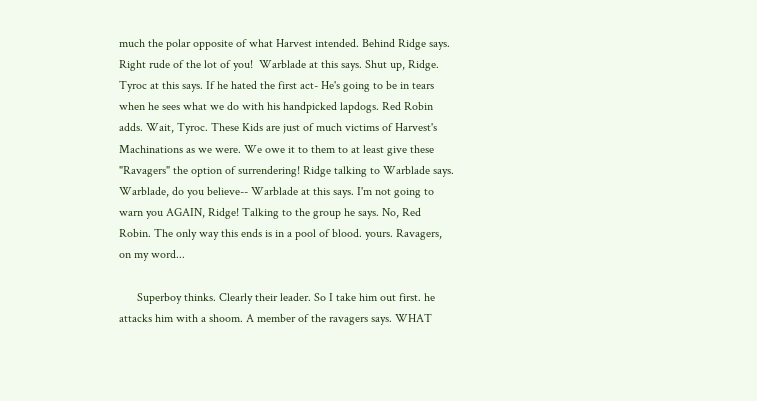much the polar opposite of what Harvest intended. Behind Ridge says. Right rude of the lot of you!  Warblade at this says. Shut up, Ridge. Tyroc at this says. If he hated the first act- He's going to be in tears when he sees what we do with his handpicked lapdogs. Red Robin adds. Wait, Tyroc. These Kids are just of much victims of Harvest's Machinations as we were. We owe it to them to at least give these "Ravagers" the option of surrendering! Ridge talking to Warblade says. Warblade, do you believe-- Warblade at this says. I'm not going to warn you AGAIN, Ridge! Talking to the group he says. No, Red Robin. The only way this ends is in a pool of blood. yours. Ravagers, on my word...

      Superboy thinks. Clearly their leader. So I take him out first. he attacks him with a shoom. A member of the ravagers says. WHAT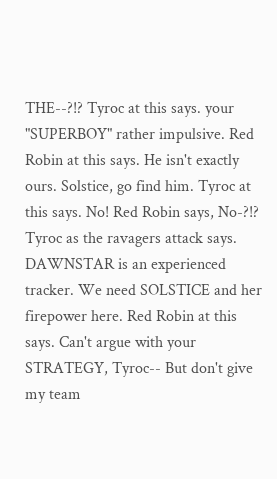THE--?!? Tyroc at this says. your "SUPERBOY" rather impulsive. Red Robin at this says. He isn't exactly ours. Solstice, go find him. Tyroc at this says. No! Red Robin says, No-?!? Tyroc as the ravagers attack says. DAWNSTAR is an experienced tracker. We need SOLSTICE and her firepower here. Red Robin at this says. Can't argue with your STRATEGY, Tyroc-- But don't give my team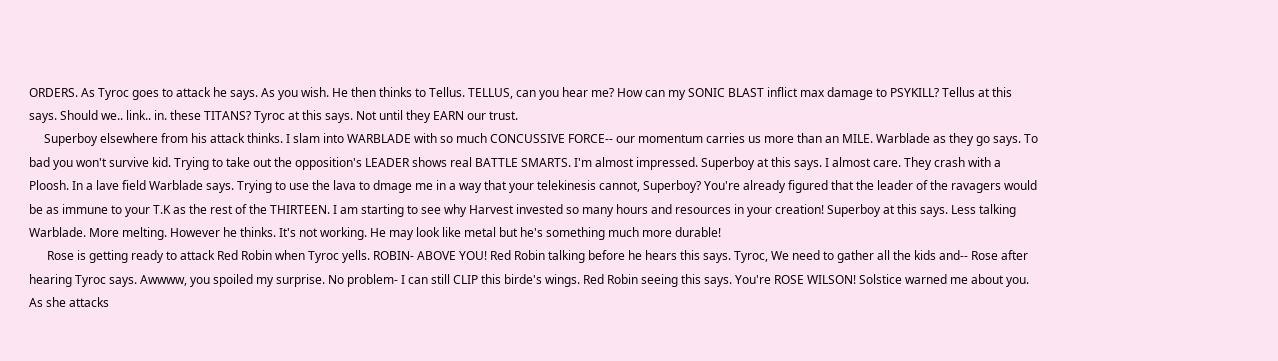ORDERS. As Tyroc goes to attack he says. As you wish. He then thinks to Tellus. TELLUS, can you hear me? How can my SONIC BLAST inflict max damage to PSYKILL? Tellus at this says. Should we.. link.. in. these TITANS? Tyroc at this says. Not until they EARN our trust.
     Superboy elsewhere from his attack thinks. I slam into WARBLADE with so much CONCUSSIVE FORCE-- our momentum carries us more than an MILE. Warblade as they go says. To bad you won't survive kid. Trying to take out the opposition's LEADER shows real BATTLE SMARTS. I'm almost impressed. Superboy at this says. I almost care. They crash with a Ploosh. In a lave field Warblade says. Trying to use the lava to dmage me in a way that your telekinesis cannot, Superboy? You're already figured that the leader of the ravagers would be as immune to your T.K as the rest of the THIRTEEN. I am starting to see why Harvest invested so many hours and resources in your creation! Superboy at this says. Less talking Warblade. More melting. However he thinks. It's not working. He may look like metal but he's something much more durable!
      Rose is getting ready to attack Red Robin when Tyroc yells. ROBIN- ABOVE YOU! Red Robin talking before he hears this says. Tyroc, We need to gather all the kids and-- Rose after hearing Tyroc says. Awwww, you spoiled my surprise. No problem- I can still CLIP this birde's wings. Red Robin seeing this says. You're ROSE WILSON! Solstice warned me about you. As she attacks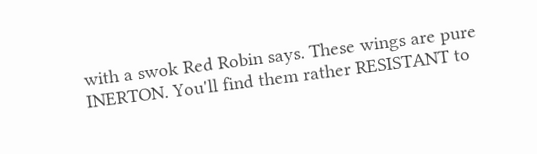with a swok Red Robin says. These wings are pure INERTON. You'll find them rather RESISTANT to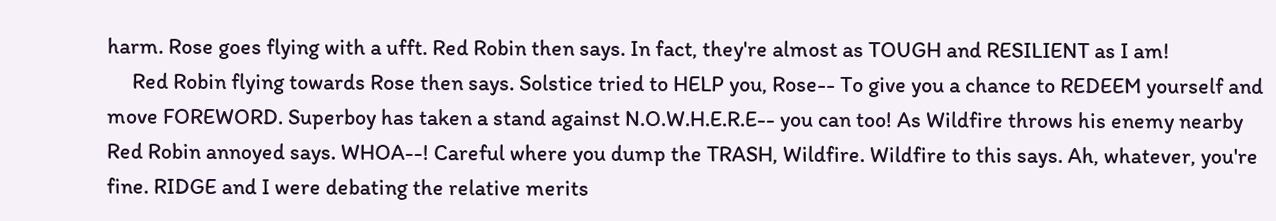harm. Rose goes flying with a ufft. Red Robin then says. In fact, they're almost as TOUGH and RESILIENT as I am!
     Red Robin flying towards Rose then says. Solstice tried to HELP you, Rose-- To give you a chance to REDEEM yourself and move FOREWORD. Superboy has taken a stand against N.O.W.H.E.R.E-- you can too! As Wildfire throws his enemy nearby Red Robin annoyed says. WHOA--! Careful where you dump the TRASH, Wildfire. Wildfire to this says. Ah, whatever, you're fine. RIDGE and I were debating the relative merits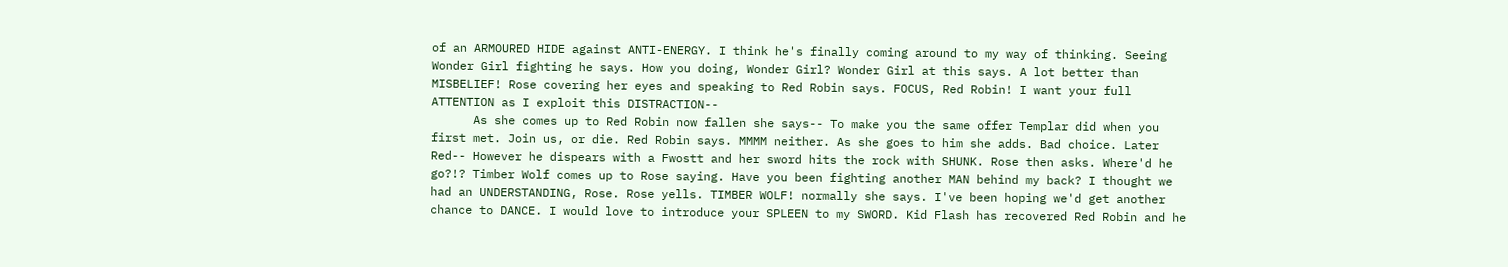of an ARMOURED HIDE against ANTI-ENERGY. I think he's finally coming around to my way of thinking. Seeing Wonder Girl fighting he says. How you doing, Wonder Girl? Wonder Girl at this says. A lot better than MISBELIEF! Rose covering her eyes and speaking to Red Robin says. FOCUS, Red Robin! I want your full ATTENTION as I exploit this DISTRACTION--
      As she comes up to Red Robin now fallen she says-- To make you the same offer Templar did when you first met. Join us, or die. Red Robin says. MMMM neither. As she goes to him she adds. Bad choice. Later Red-- However he dispears with a Fwostt and her sword hits the rock with SHUNK. Rose then asks. Where'd he go?!? Timber Wolf comes up to Rose saying. Have you been fighting another MAN behind my back? I thought we had an UNDERSTANDING, Rose. Rose yells. TIMBER WOLF! normally she says. I've been hoping we'd get another chance to DANCE. I would love to introduce your SPLEEN to my SWORD. Kid Flash has recovered Red Robin and he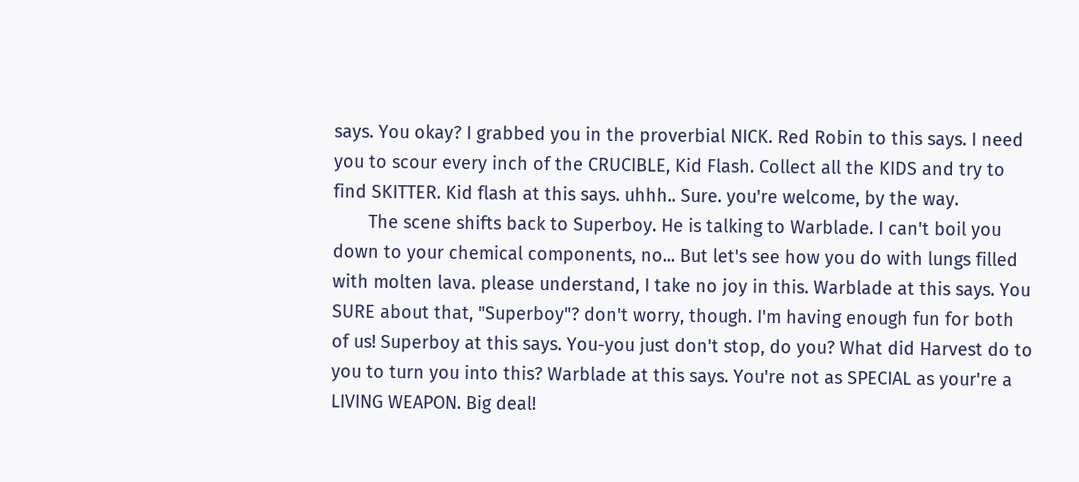says. You okay? I grabbed you in the proverbial NICK. Red Robin to this says. I need you to scour every inch of the CRUCIBLE, Kid Flash. Collect all the KIDS and try to find SKITTER. Kid flash at this says. uhhh.. Sure. you're welcome, by the way.
       The scene shifts back to Superboy. He is talking to Warblade. I can't boil you down to your chemical components, no... But let's see how you do with lungs filled with molten lava. please understand, I take no joy in this. Warblade at this says. You SURE about that, "Superboy"? don't worry, though. I'm having enough fun for both of us! Superboy at this says. You-you just don't stop, do you? What did Harvest do to you to turn you into this? Warblade at this says. You're not as SPECIAL as your're a LIVING WEAPON. Big deal!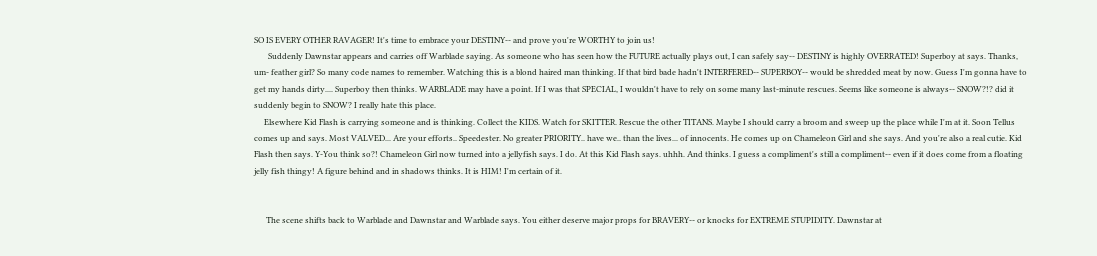SO IS EVERY OTHER RAVAGER! It's time to embrace your DESTINY-- and prove you're WORTHY to join us!
       Suddenly Dawnstar appears and carries off Warblade saying. As someone who has seen how the FUTURE actually plays out, I can safely say-- DESTINY is highly OVERRATED! Superboy at says. Thanks, um- feather girl? So many code names to remember. Watching this is a blond haired man thinking. If that bird bade hadn't INTERFERED-- SUPERBOY-- would be shredded meat by now. Guess I'm gonna have to get my hands dirty.... Superboy then thinks. WARBLADE may have a point. If I was that SPECIAL, I wouldn't have to rely on some many last-minute rescues. Seems like someone is always-- SNOW?!? did it suddenly begin to SNOW? I really hate this place.
     Elsewhere Kid Flash is carrying someone and is thinking. Collect the KIDS. Watch for SKITTER. Rescue the other TITANS. Maybe I should carry a broom and sweep up the place while I'm at it. Soon Tellus comes up and says. Most VALVED... Are your efforts.. Speedester. No greater PRIORITY.. have we.. than the lives... of innocents. He comes up on Chameleon Girl and she says. And you're also a real cutie. Kid Flash then says. Y-You think so?! Chameleon Girl now turned into a jellyfish says. I do. At this Kid Flash says. uhhh. And thinks. I guess a compliment's still a compliment-- even if it does come from a floating jelly fish thingy! A figure behind and in shadows thinks. It is HIM! I'm certain of it.


      The scene shifts back to Warblade and Dawnstar and Warblade says. You either deserve major props for BRAVERY-- or knocks for EXTREME STUPIDITY. Dawnstar at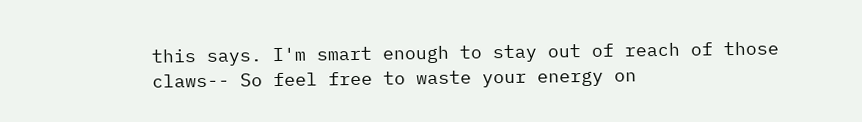this says. I'm smart enough to stay out of reach of those claws-- So feel free to waste your energy on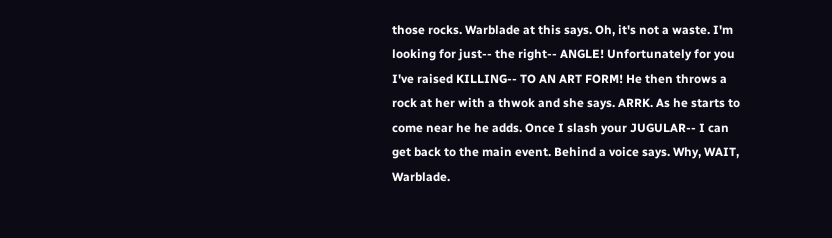those rocks. Warblade at this says. Oh, it's not a waste. I'm looking for just-- the right-- ANGLE! Unfortunately for you I've raised KILLING-- TO AN ART FORM! He then throws a rock at her with a thwok and she says. ARRK. As he starts to come near he he adds. Once I slash your JUGULAR-- I can get back to the main event. Behind a voice says. Why, WAIT, Warblade.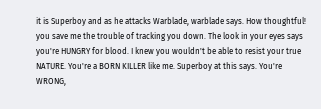it is Superboy and as he attacks Warblade, warblade says. How thoughtful! you save me the trouble of tracking you down. The look in your eyes says you're HUNGRY for blood. I knew you wouldn't be able to resist your true NATURE. You're a BORN KILLER like me. Superboy at this says. You're WRONG,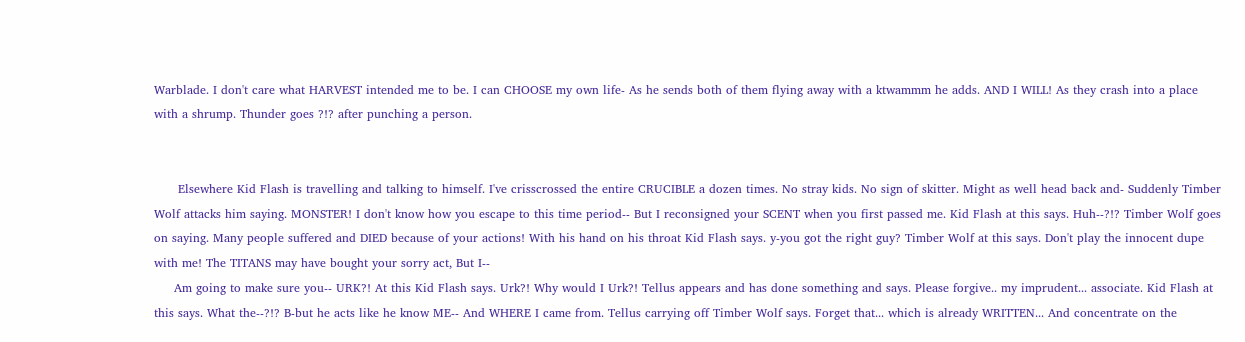Warblade. I don't care what HARVEST intended me to be. I can CHOOSE my own life- As he sends both of them flying away with a ktwammm he adds. AND I WILL! As they crash into a place with a shrump. Thunder goes ?!? after punching a person.


      Elsewhere Kid Flash is travelling and talking to himself. I've crisscrossed the entire CRUCIBLE a dozen times. No stray kids. No sign of skitter. Might as well head back and- Suddenly Timber Wolf attacks him saying. MONSTER! I don't know how you escape to this time period-- But I reconsigned your SCENT when you first passed me. Kid Flash at this says. Huh--?!? Timber Wolf goes on saying. Many people suffered and DIED because of your actions! With his hand on his throat Kid Flash says. y-you got the right guy? Timber Wolf at this says. Don't play the innocent dupe with me! The TITANS may have bought your sorry act, But I--
     Am going to make sure you-- URK?! At this Kid Flash says. Urk?! Why would I Urk?! Tellus appears and has done something and says. Please forgive.. my imprudent... associate. Kid Flash at this says. What the--?!? B-but he acts like he know ME-- And WHERE I came from. Tellus carrying off Timber Wolf says. Forget that... which is already WRITTEN... And concentrate on the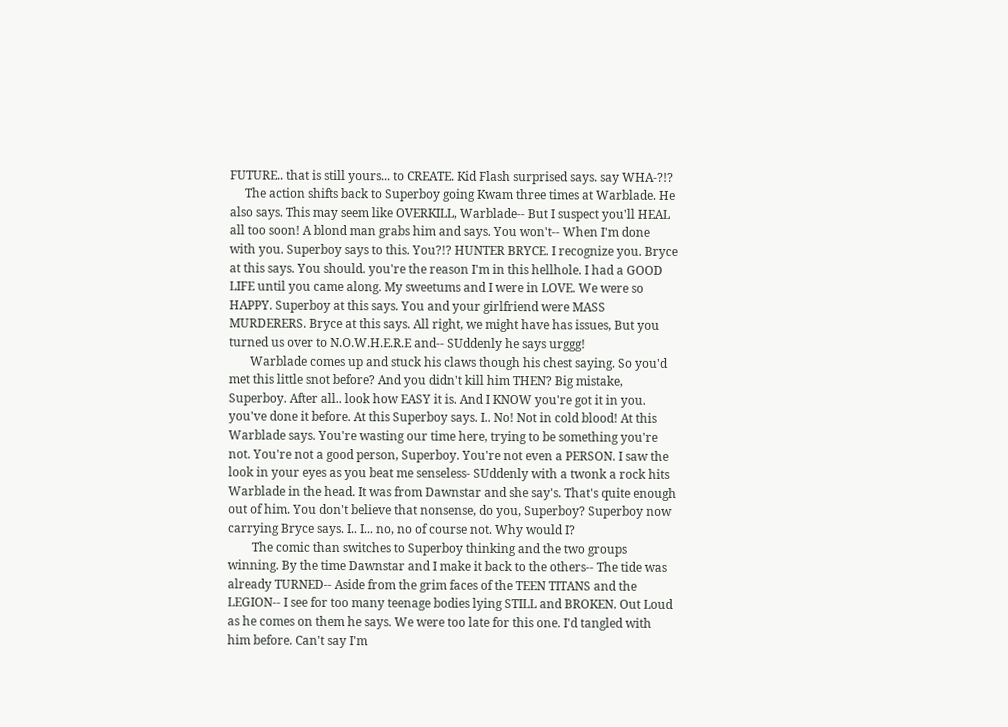FUTURE.. that is still yours... to CREATE. Kid Flash surprised says. say WHA-?!?
     The action shifts back to Superboy going Kwam three times at Warblade. He also says. This may seem like OVERKILL, Warblade-- But I suspect you'll HEAL all too soon! A blond man grabs him and says. You won't-- When I'm done with you. Superboy says to this. You?!? HUNTER BRYCE. I recognize you. Bryce at this says. You should. you're the reason I'm in this hellhole. I had a GOOD LIFE until you came along. My sweetums and I were in LOVE. We were so HAPPY. Superboy at this says. You and your girlfriend were MASS MURDERERS. Bryce at this says. All right, we might have has issues, But you turned us over to N.O.W.H.E.R.E and-- SUddenly he says urggg!
       Warblade comes up and stuck his claws though his chest saying. So you'd met this little snot before? And you didn't kill him THEN? Big mistake, Superboy. After all.. look how EASY it is. And I KNOW you're got it in you. you've done it before. At this Superboy says. I.. No! Not in cold blood! At this Warblade says. You're wasting our time here, trying to be something you're not. You're not a good person, Superboy. You're not even a PERSON. I saw the look in your eyes as you beat me senseless- SUddenly with a twonk a rock hits Warblade in the head. It was from Dawnstar and she say's. That's quite enough out of him. You don't believe that nonsense, do you, Superboy? Superboy now carrying Bryce says. I.. I... no, no of course not. Why would I?
        The comic than switches to Superboy thinking and the two groups winning. By the time Dawnstar and I make it back to the others-- The tide was already TURNED-- Aside from the grim faces of the TEEN TITANS and the LEGION-- I see for too many teenage bodies lying STILL and BROKEN. Out Loud as he comes on them he says. We were too late for this one. I'd tangled with him before. Can't say I'm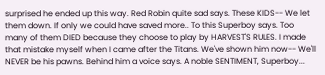surprised he ended up this way. Red Robin quite sad says. These KIDS-- We let them down. If only we could have saved more.. To this Superboy says. Too many of them DIED because they choose to play by HARVEST'S RULES. I made that mistake myself when I came after the Titans. We've shown him now-- We'll NEVER be his pawns. Behind him a voice says. A noble SENTIMENT, Superboy...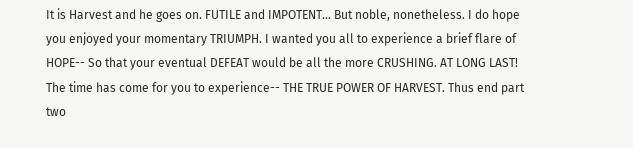It is Harvest and he goes on. FUTILE and IMPOTENT... But noble, nonetheless. I do hope you enjoyed your momentary TRIUMPH. I wanted you all to experience a brief flare of HOPE-- So that your eventual DEFEAT would be all the more CRUSHING. AT LONG LAST! The time has come for you to experience-- THE TRUE POWER OF HARVEST. Thus end part two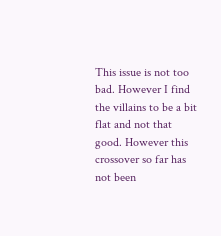This issue is not too bad. However I find the villains to be a bit flat and not that good. However this crossover so far has not been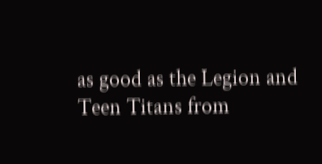as good as the Legion and Teen Titans from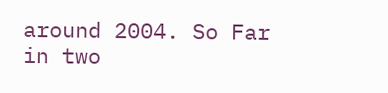around 2004. So Far in two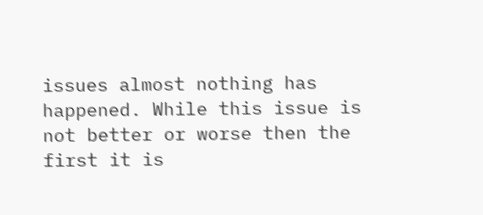issues almost nothing has happened. While this issue is not better or worse then the first it is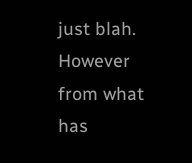just blah. However from what has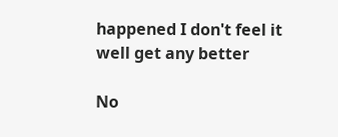happened I don't feel it well get any better

No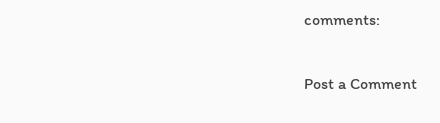comments:

Post a Comment